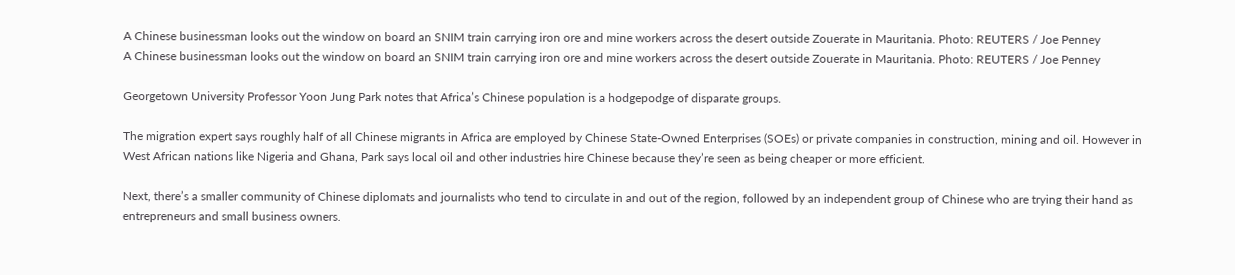A Chinese businessman looks out the window on board an SNIM train carrying iron ore and mine workers across the desert outside Zouerate in Mauritania. Photo: REUTERS / Joe Penney
A Chinese businessman looks out the window on board an SNIM train carrying iron ore and mine workers across the desert outside Zouerate in Mauritania. Photo: REUTERS / Joe Penney

Georgetown University Professor Yoon Jung Park notes that Africa’s Chinese population is a hodgepodge of disparate groups.

The migration expert says roughly half of all Chinese migrants in Africa are employed by Chinese State-Owned Enterprises (SOEs) or private companies in construction, mining and oil. However in West African nations like Nigeria and Ghana, Park says local oil and other industries hire Chinese because they’re seen as being cheaper or more efficient.

Next, there’s a smaller community of Chinese diplomats and journalists who tend to circulate in and out of the region, followed by an independent group of Chinese who are trying their hand as entrepreneurs and small business owners.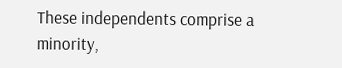These independents comprise a minority,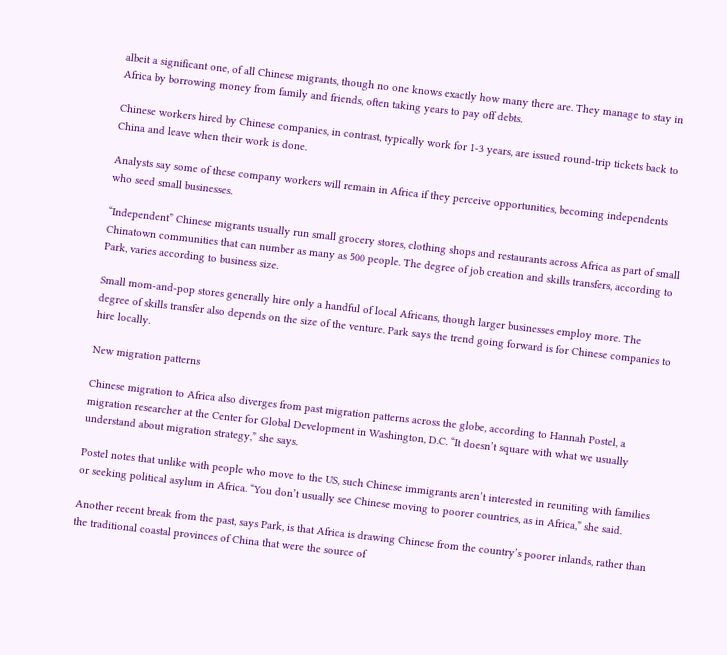albeit a significant one, of all Chinese migrants, though no one knows exactly how many there are. They manage to stay in Africa by borrowing money from family and friends, often taking years to pay off debts.

Chinese workers hired by Chinese companies, in contrast, typically work for 1-3 years, are issued round-trip tickets back to China and leave when their work is done.

Analysts say some of these company workers will remain in Africa if they perceive opportunities, becoming independents who seed small businesses.

“Independent” Chinese migrants usually run small grocery stores, clothing shops and restaurants across Africa as part of small Chinatown communities that can number as many as 500 people. The degree of job creation and skills transfers, according to Park, varies according to business size.

Small mom-and-pop stores generally hire only a handful of local Africans, though larger businesses employ more. The degree of skills transfer also depends on the size of the venture. Park says the trend going forward is for Chinese companies to hire locally.

New migration patterns

Chinese migration to Africa also diverges from past migration patterns across the globe, according to Hannah Postel, a migration researcher at the Center for Global Development in Washington, D.C. “It doesn’t square with what we usually understand about migration strategy,” she says.

Postel notes that unlike with people who move to the US, such Chinese immigrants aren’t interested in reuniting with families or seeking political asylum in Africa. “You don’t usually see Chinese moving to poorer countries, as in Africa,” she said.

Another recent break from the past, says Park, is that Africa is drawing Chinese from the country’s poorer inlands, rather than the traditional coastal provinces of China that were the source of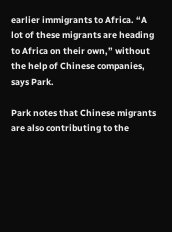earlier immigrants to Africa. “A lot of these migrants are heading to Africa on their own,” without the help of Chinese companies, says Park.

Park notes that Chinese migrants are also contributing to the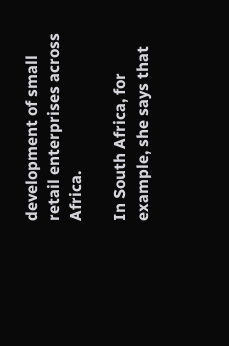development of small retail enterprises across Africa.

In South Africa, for example, she says that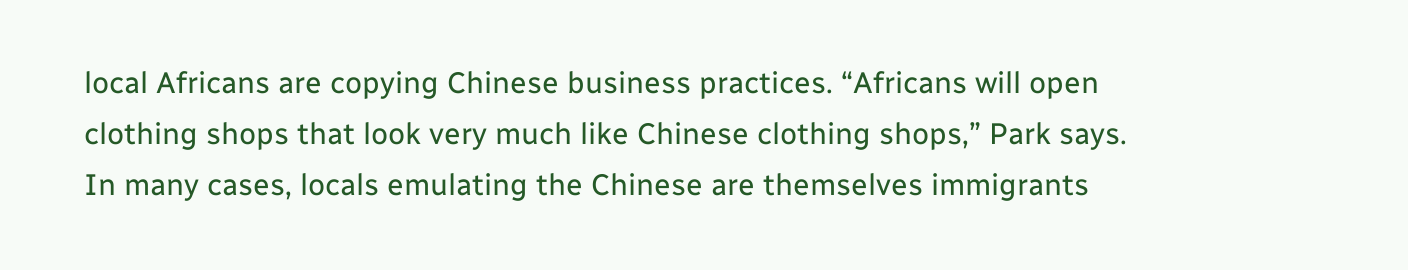local Africans are copying Chinese business practices. “Africans will open clothing shops that look very much like Chinese clothing shops,” Park says. In many cases, locals emulating the Chinese are themselves immigrants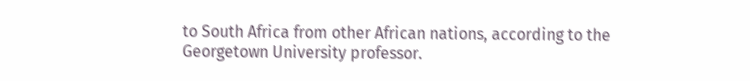to South Africa from other African nations, according to the Georgetown University professor.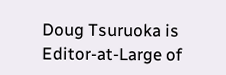Doug Tsuruoka is Editor-at-Large of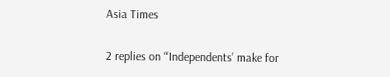Asia Times

2 replies on “‘Independents’ make for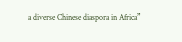a diverse Chinese diaspora in Africa”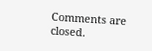Comments are closed.